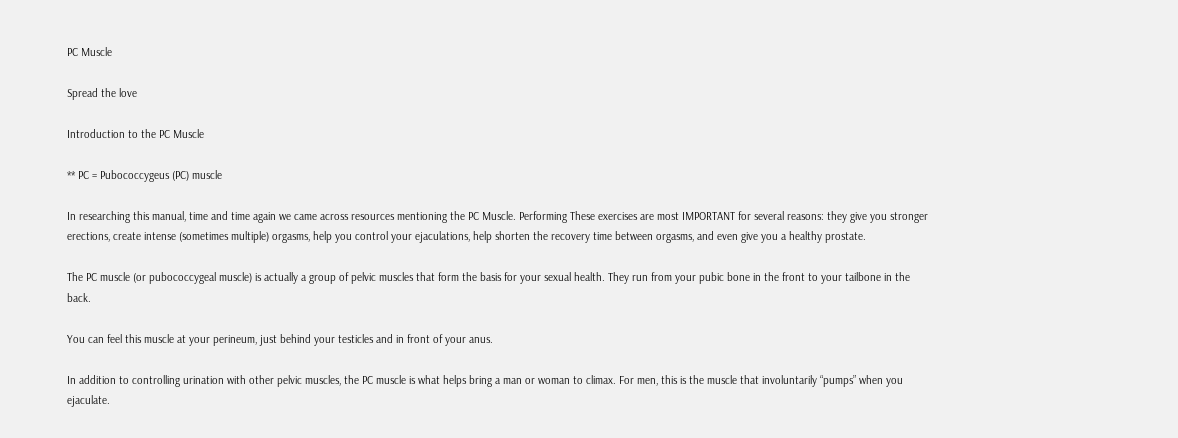PC Muscle

Spread the love

Introduction to the PC Muscle

** PC = Pubococcygeus (PC) muscle

In researching this manual, time and time again we came across resources mentioning the PC Muscle. Performing These exercises are most IMPORTANT for several reasons: they give you stronger erections, create intense (sometimes multiple) orgasms, help you control your ejaculations, help shorten the recovery time between orgasms, and even give you a healthy prostate.

The PC muscle (or pubococcygeal muscle) is actually a group of pelvic muscles that form the basis for your sexual health. They run from your pubic bone in the front to your tailbone in the back.

You can feel this muscle at your perineum, just behind your testicles and in front of your anus.

In addition to controlling urination with other pelvic muscles, the PC muscle is what helps bring a man or woman to climax. For men, this is the muscle that involuntarily “pumps” when you ejaculate.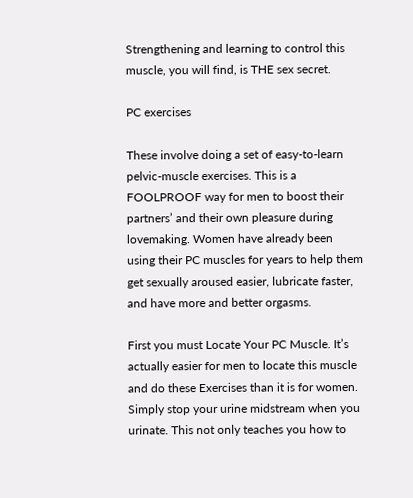Strengthening and learning to control this muscle, you will find, is THE sex secret.

PC exercises

These involve doing a set of easy-to-learn pelvic-muscle exercises. This is a FOOLPROOF way for men to boost their partners’ and their own pleasure during lovemaking. Women have already been using their PC muscles for years to help them get sexually aroused easier, lubricate faster, and have more and better orgasms.

First you must Locate Your PC Muscle. It’s actually easier for men to locate this muscle and do these Exercises than it is for women. Simply stop your urine midstream when you urinate. This not only teaches you how to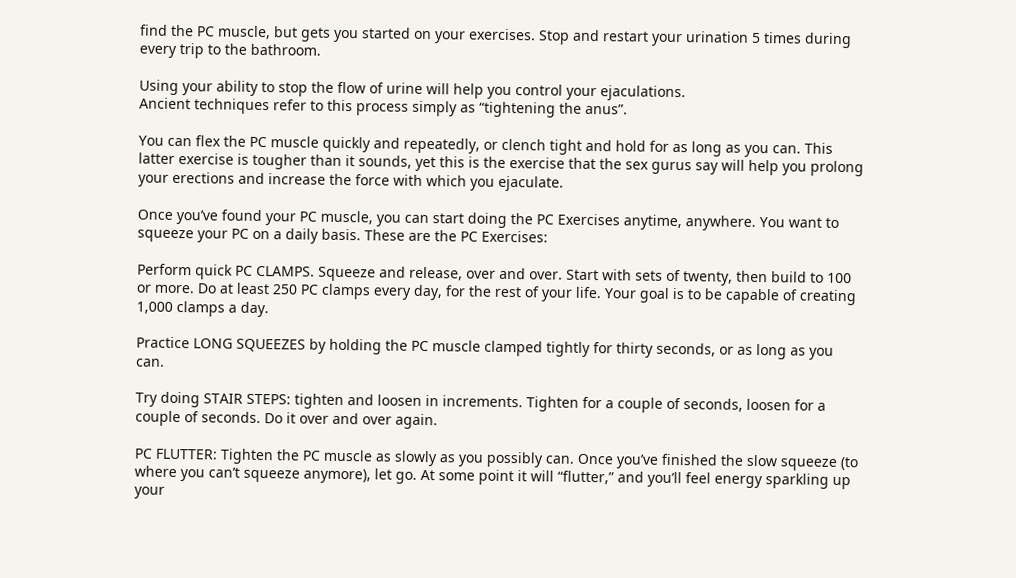find the PC muscle, but gets you started on your exercises. Stop and restart your urination 5 times during every trip to the bathroom.

Using your ability to stop the flow of urine will help you control your ejaculations.
Ancient techniques refer to this process simply as “tightening the anus”.

You can flex the PC muscle quickly and repeatedly, or clench tight and hold for as long as you can. This latter exercise is tougher than it sounds, yet this is the exercise that the sex gurus say will help you prolong your erections and increase the force with which you ejaculate.

Once you’ve found your PC muscle, you can start doing the PC Exercises anytime, anywhere. You want to squeeze your PC on a daily basis. These are the PC Exercises:

Perform quick PC CLAMPS. Squeeze and release, over and over. Start with sets of twenty, then build to 100 or more. Do at least 250 PC clamps every day, for the rest of your life. Your goal is to be capable of creating 1,000 clamps a day.

Practice LONG SQUEEZES by holding the PC muscle clamped tightly for thirty seconds, or as long as you can.

Try doing STAIR STEPS: tighten and loosen in increments. Tighten for a couple of seconds, loosen for a couple of seconds. Do it over and over again.

PC FLUTTER: Tighten the PC muscle as slowly as you possibly can. Once you’ve finished the slow squeeze (to where you can’t squeeze anymore), let go. At some point it will “flutter,” and you’ll feel energy sparkling up your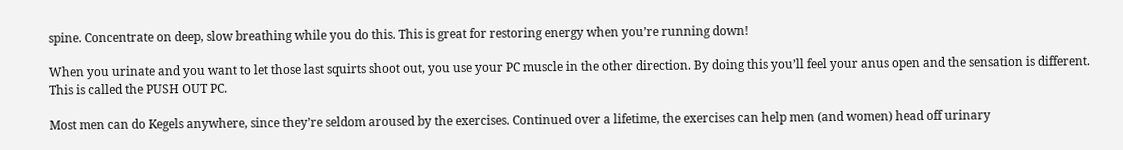spine. Concentrate on deep, slow breathing while you do this. This is great for restoring energy when you’re running down!

When you urinate and you want to let those last squirts shoot out, you use your PC muscle in the other direction. By doing this you’ll feel your anus open and the sensation is different. This is called the PUSH OUT PC.

Most men can do Kegels anywhere, since they’re seldom aroused by the exercises. Continued over a lifetime, the exercises can help men (and women) head off urinary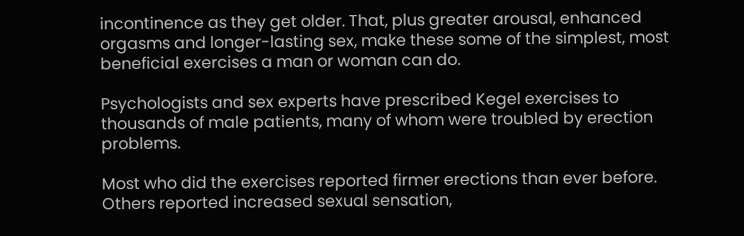incontinence as they get older. That, plus greater arousal, enhanced orgasms and longer-lasting sex, make these some of the simplest, most beneficial exercises a man or woman can do.

Psychologists and sex experts have prescribed Kegel exercises to thousands of male patients, many of whom were troubled by erection problems.

Most who did the exercises reported firmer erections than ever before. Others reported increased sexual sensation,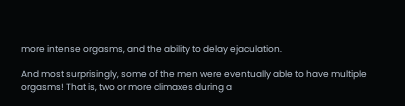more intense orgasms, and the ability to delay ejaculation.

And most surprisingly, some of the men were eventually able to have multiple orgasms! That is, two or more climaxes during a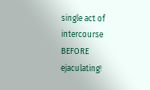single act of intercourse BEFORE ejaculating!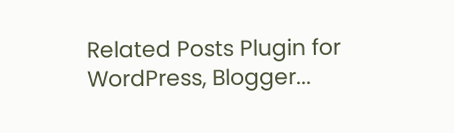Related Posts Plugin for WordPress, Blogger...